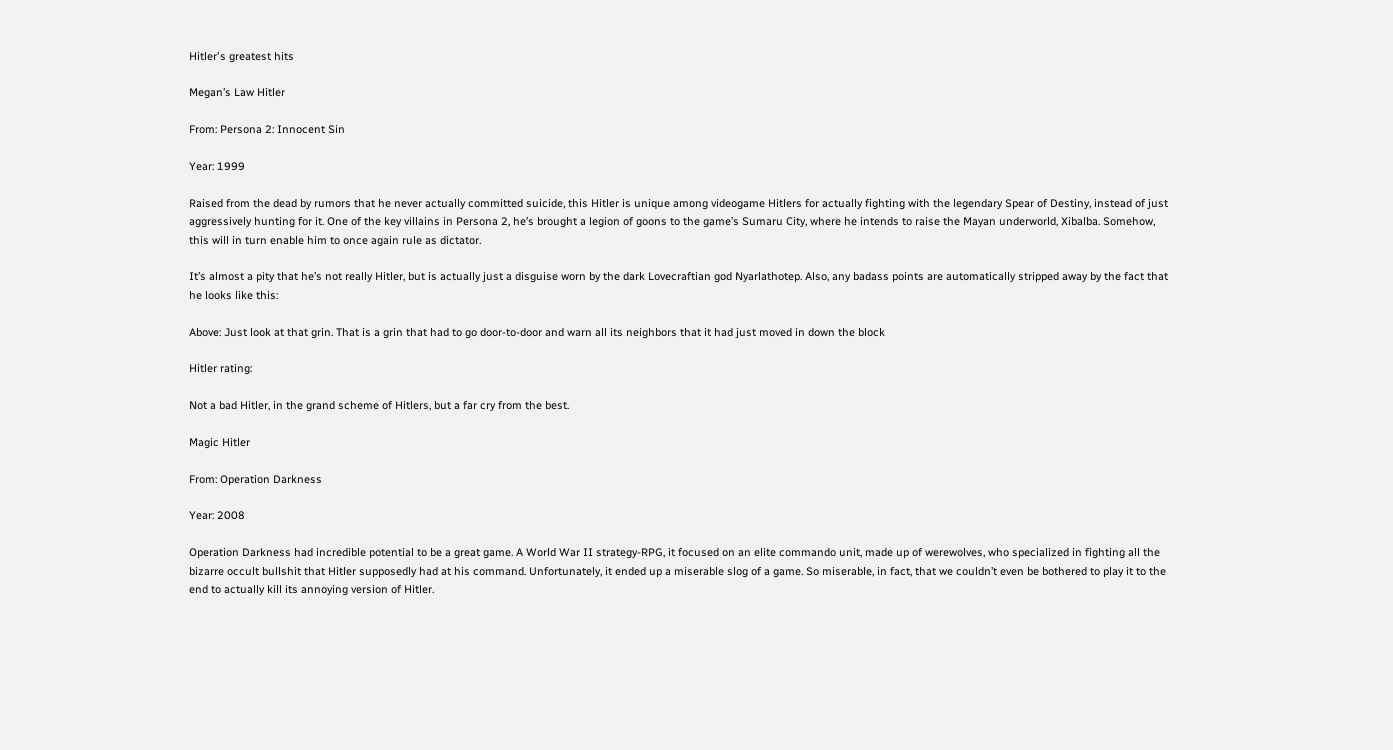Hitler's greatest hits

Megan’s Law Hitler

From: Persona 2: Innocent Sin

Year: 1999

Raised from the dead by rumors that he never actually committed suicide, this Hitler is unique among videogame Hitlers for actually fighting with the legendary Spear of Destiny, instead of just aggressively hunting for it. One of the key villains in Persona 2, he’s brought a legion of goons to the game’s Sumaru City, where he intends to raise the Mayan underworld, Xibalba. Somehow, this will in turn enable him to once again rule as dictator.

It’s almost a pity that he’s not really Hitler, but is actually just a disguise worn by the dark Lovecraftian god Nyarlathotep. Also, any badass points are automatically stripped away by the fact that he looks like this:

Above: Just look at that grin. That is a grin that had to go door-to-door and warn all its neighbors that it had just moved in down the block

Hitler rating:

Not a bad Hitler, in the grand scheme of Hitlers, but a far cry from the best.

Magic Hitler

From: Operation Darkness

Year: 2008

Operation Darkness had incredible potential to be a great game. A World War II strategy-RPG, it focused on an elite commando unit, made up of werewolves, who specialized in fighting all the bizarre occult bullshit that Hitler supposedly had at his command. Unfortunately, it ended up a miserable slog of a game. So miserable, in fact, that we couldn’t even be bothered to play it to the end to actually kill its annoying version of Hitler.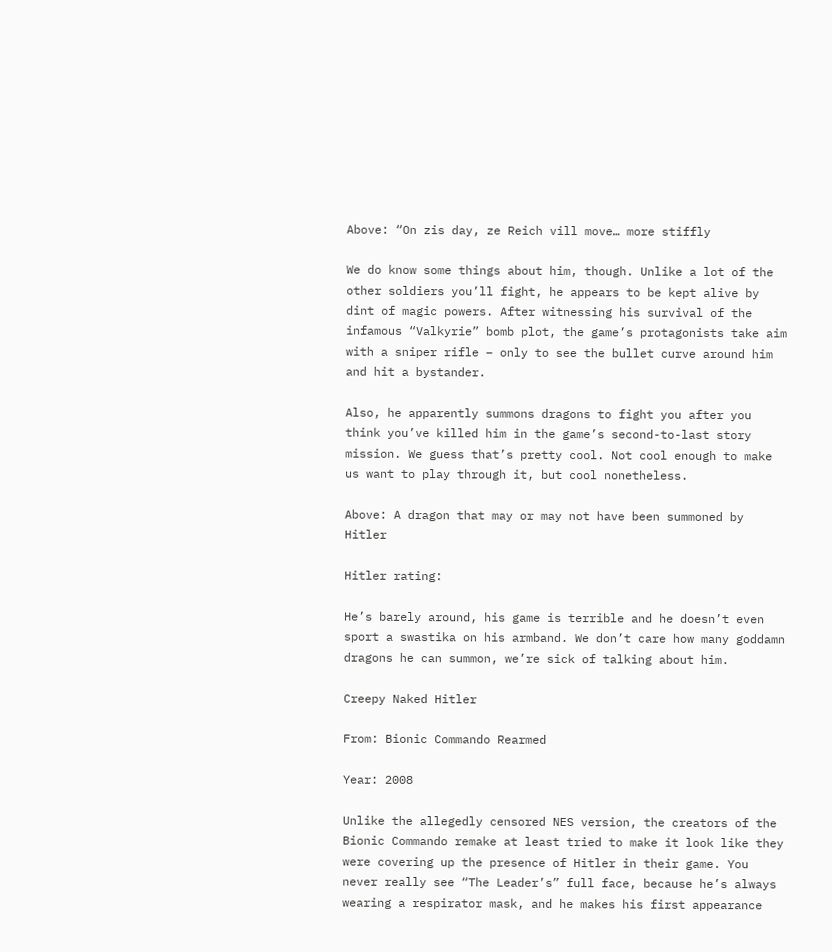Above: “On zis day, ze Reich vill move… more stiffly

We do know some things about him, though. Unlike a lot of the other soldiers you’ll fight, he appears to be kept alive by dint of magic powers. After witnessing his survival of the infamous “Valkyrie” bomb plot, the game’s protagonists take aim with a sniper rifle – only to see the bullet curve around him and hit a bystander.

Also, he apparently summons dragons to fight you after you think you’ve killed him in the game’s second-to-last story mission. We guess that’s pretty cool. Not cool enough to make us want to play through it, but cool nonetheless.

Above: A dragon that may or may not have been summoned by Hitler

Hitler rating:

He’s barely around, his game is terrible and he doesn’t even sport a swastika on his armband. We don’t care how many goddamn dragons he can summon, we’re sick of talking about him.

Creepy Naked Hitler

From: Bionic Commando Rearmed

Year: 2008

Unlike the allegedly censored NES version, the creators of the Bionic Commando remake at least tried to make it look like they were covering up the presence of Hitler in their game. You never really see “The Leader’s” full face, because he’s always wearing a respirator mask, and he makes his first appearance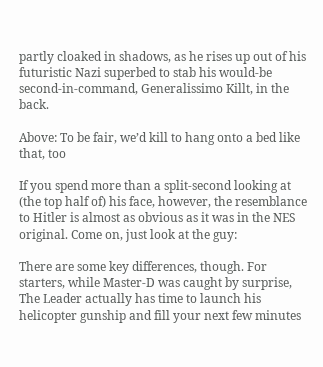partly cloaked in shadows, as he rises up out of his futuristic Nazi superbed to stab his would-be second-in-command, Generalissimo Killt, in the back.

Above: To be fair, we’d kill to hang onto a bed like that, too

If you spend more than a split-second looking at (the top half of) his face, however, the resemblance to Hitler is almost as obvious as it was in the NES original. Come on, just look at the guy:

There are some key differences, though. For starters, while Master-D was caught by surprise, The Leader actually has time to launch his helicopter gunship and fill your next few minutes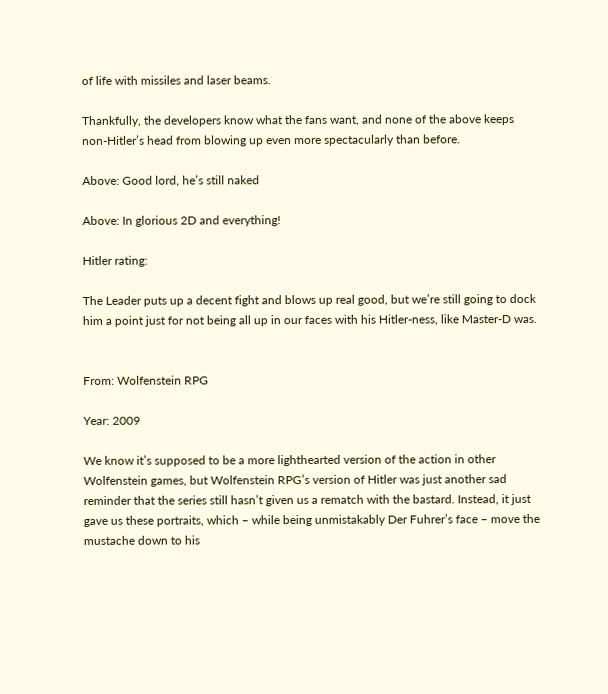of life with missiles and laser beams.

Thankfully, the developers know what the fans want, and none of the above keeps non-Hitler’s head from blowing up even more spectacularly than before.

Above: Good lord, he’s still naked

Above: In glorious 2D and everything!

Hitler rating:

The Leader puts up a decent fight and blows up real good, but we’re still going to dock him a point just for not being all up in our faces with his Hitler-ness, like Master-D was.


From: Wolfenstein RPG

Year: 2009

We know it’s supposed to be a more lighthearted version of the action in other Wolfenstein games, but Wolfenstein RPG’s version of Hitler was just another sad reminder that the series still hasn’t given us a rematch with the bastard. Instead, it just gave us these portraits, which – while being unmistakably Der Fuhrer’s face – move the mustache down to his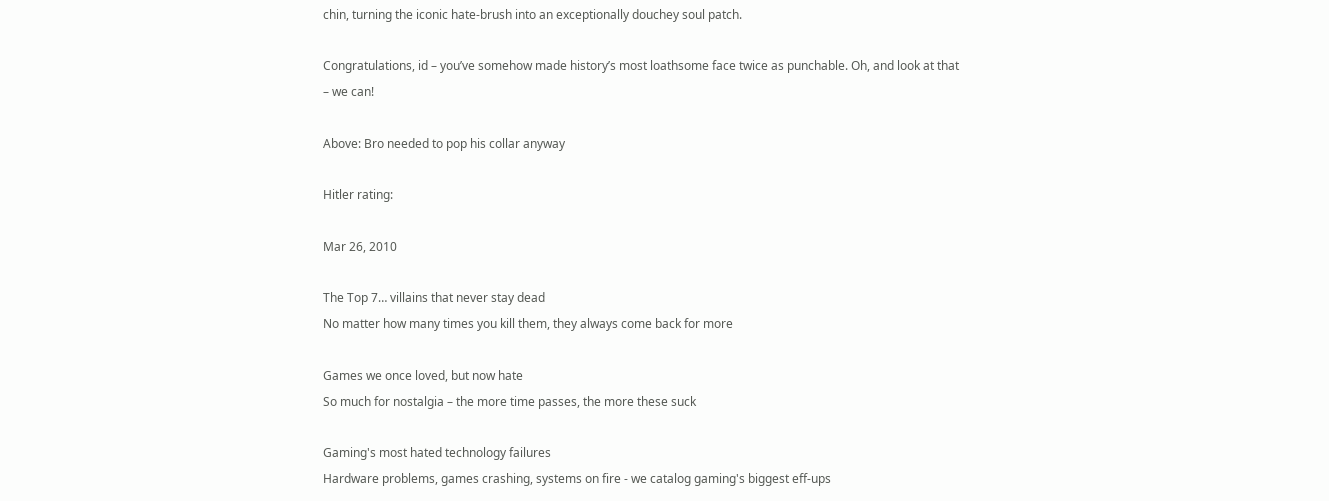chin, turning the iconic hate-brush into an exceptionally douchey soul patch.

Congratulations, id – you’ve somehow made history’s most loathsome face twice as punchable. Oh, and look at that – we can!

Above: Bro needed to pop his collar anyway

Hitler rating:

Mar 26, 2010

The Top 7… villains that never stay dead
No matter how many times you kill them, they always come back for more

Games we once loved, but now hate
So much for nostalgia – the more time passes, the more these suck

Gaming's most hated technology failures
Hardware problems, games crashing, systems on fire - we catalog gaming's biggest eff-ups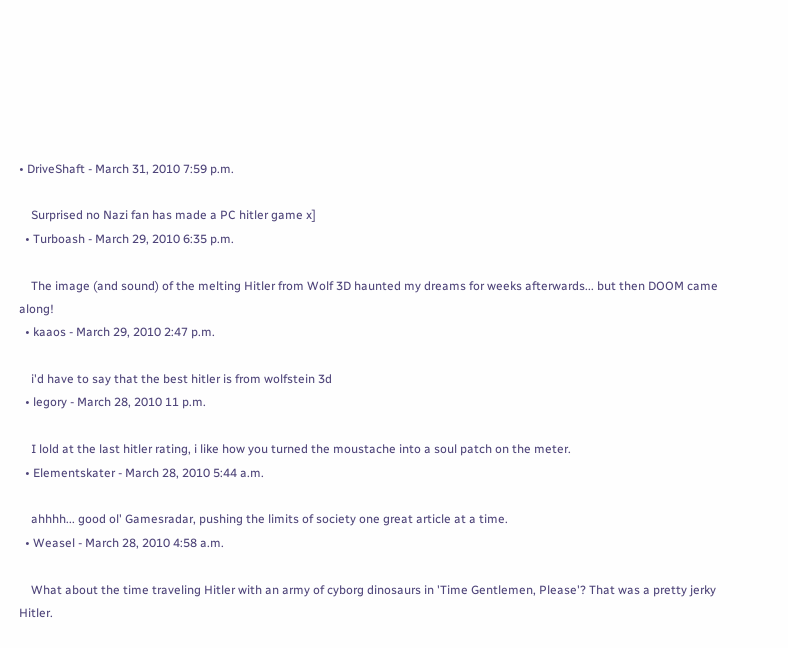• DriveShaft - March 31, 2010 7:59 p.m.

    Surprised no Nazi fan has made a PC hitler game x]
  • Turboash - March 29, 2010 6:35 p.m.

    The image (and sound) of the melting Hitler from Wolf 3D haunted my dreams for weeks afterwards... but then DOOM came along!
  • kaaos - March 29, 2010 2:47 p.m.

    i'd have to say that the best hitler is from wolfstein 3d
  • legory - March 28, 2010 11 p.m.

    I lold at the last hitler rating, i like how you turned the moustache into a soul patch on the meter.
  • Elementskater - March 28, 2010 5:44 a.m.

    ahhhh... good ol' Gamesradar, pushing the limits of society one great article at a time.
  • Weasel - March 28, 2010 4:58 a.m.

    What about the time traveling Hitler with an army of cyborg dinosaurs in 'Time Gentlemen, Please'? That was a pretty jerky Hitler.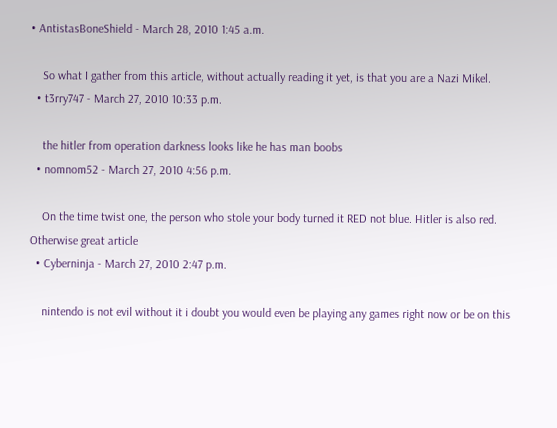• AntistasBoneShield - March 28, 2010 1:45 a.m.

    So what I gather from this article, without actually reading it yet, is that you are a Nazi Mikel.
  • t3rry747 - March 27, 2010 10:33 p.m.

    the hitler from operation darkness looks like he has man boobs
  • nomnom52 - March 27, 2010 4:56 p.m.

    On the time twist one, the person who stole your body turned it RED not blue. Hitler is also red. Otherwise great article
  • Cyberninja - March 27, 2010 2:47 p.m.

    nintendo is not evil without it i doubt you would even be playing any games right now or be on this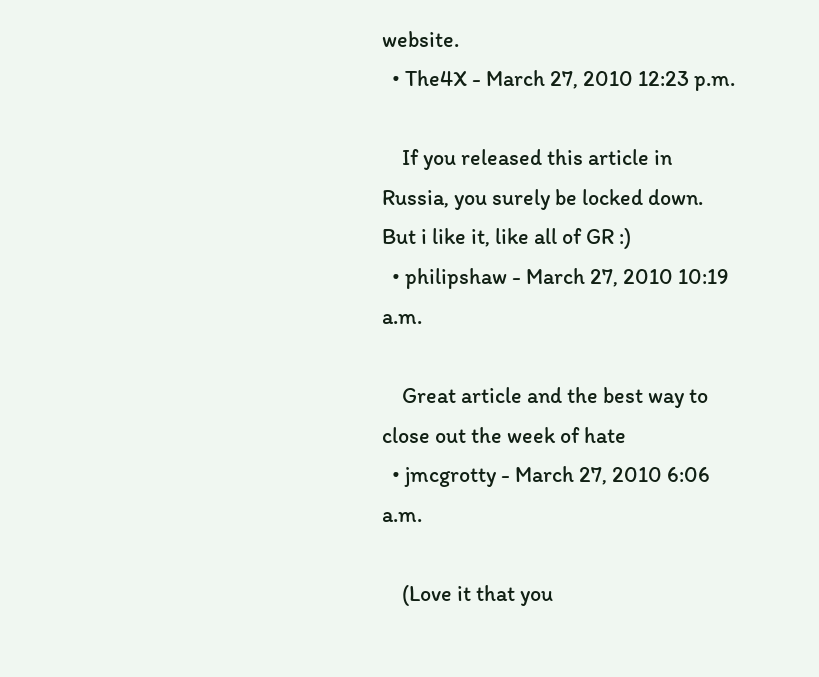website.
  • The4X - March 27, 2010 12:23 p.m.

    If you released this article in Russia, you surely be locked down. But i like it, like all of GR :)
  • philipshaw - March 27, 2010 10:19 a.m.

    Great article and the best way to close out the week of hate
  • jmcgrotty - March 27, 2010 6:06 a.m.

    (Love it that you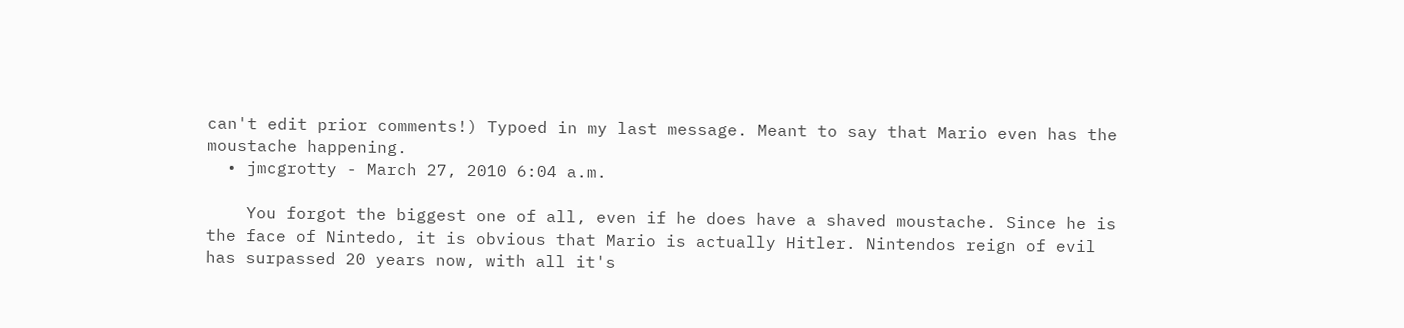can't edit prior comments!) Typoed in my last message. Meant to say that Mario even has the moustache happening.
  • jmcgrotty - March 27, 2010 6:04 a.m.

    You forgot the biggest one of all, even if he does have a shaved moustache. Since he is the face of Nintedo, it is obvious that Mario is actually Hitler. Nintendos reign of evil has surpassed 20 years now, with all it's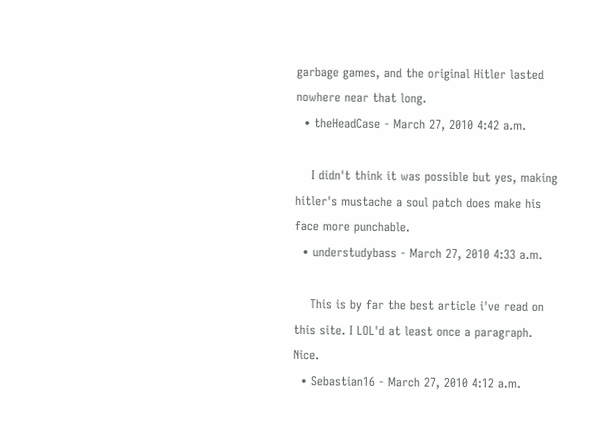garbage games, and the original Hitler lasted nowhere near that long.
  • theHeadCase - March 27, 2010 4:42 a.m.

    I didn't think it was possible but yes, making hitler's mustache a soul patch does make his face more punchable.
  • understudybass - March 27, 2010 4:33 a.m.

    This is by far the best article i've read on this site. I LOL'd at least once a paragraph. Nice.
  • Sebastian16 - March 27, 2010 4:12 a.m.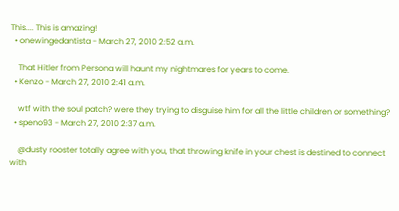This.... This is amazing!
  • onewingedantista - March 27, 2010 2:52 a.m.

    That Hitler from Persona will haunt my nightmares for years to come.
  • Kenzo - March 27, 2010 2:41 a.m.

    wtf with the soul patch? were they trying to disguise him for all the little children or something?
  • speno93 - March 27, 2010 2:37 a.m.

    @dusty rooster totally agree with you, that throwing knife in your chest is destined to connect with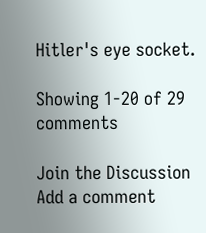Hitler's eye socket.

Showing 1-20 of 29 comments

Join the Discussion
Add a comment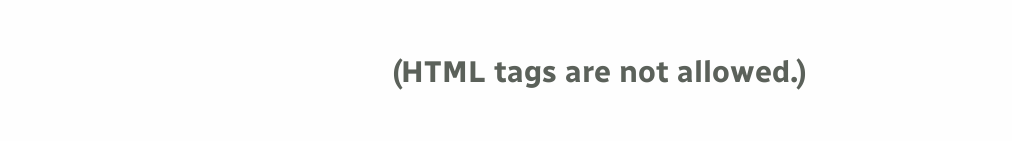(HTML tags are not allowed.)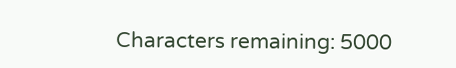Characters remaining: 5000